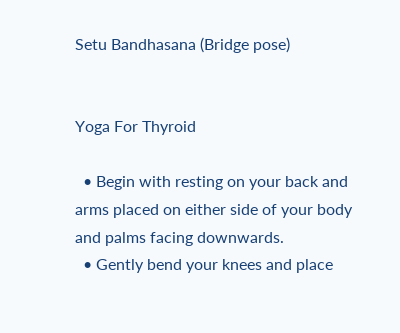Setu Bandhasana (Bridge pose)


Yoga For Thyroid

  • Begin with resting on your back and arms placed on either side of your body and palms facing downwards.
  • Gently bend your knees and place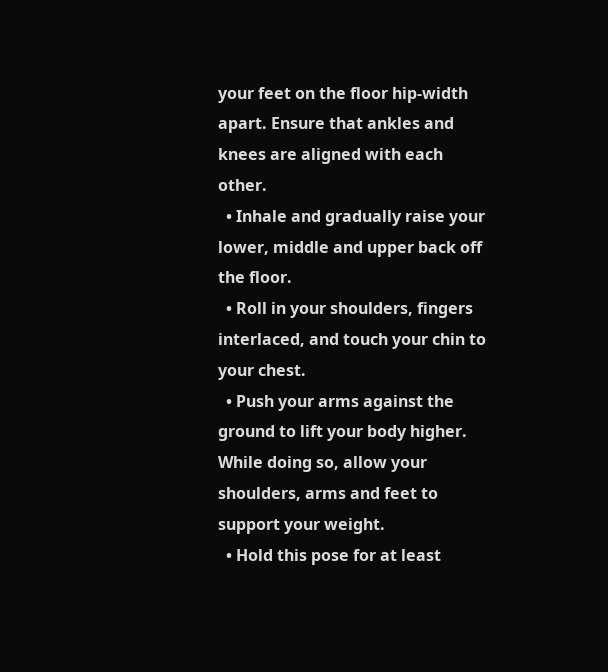your feet on the floor hip-width apart. Ensure that ankles and knees are aligned with each other.
  • Inhale and gradually raise your lower, middle and upper back off the floor.
  • Roll in your shoulders, fingers interlaced, and touch your chin to your chest.
  • Push your arms against the ground to lift your body higher. While doing so, allow your shoulders, arms and feet to support your weight.
  • Hold this pose for at least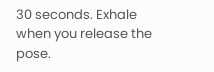30 seconds. Exhale when you release the pose.